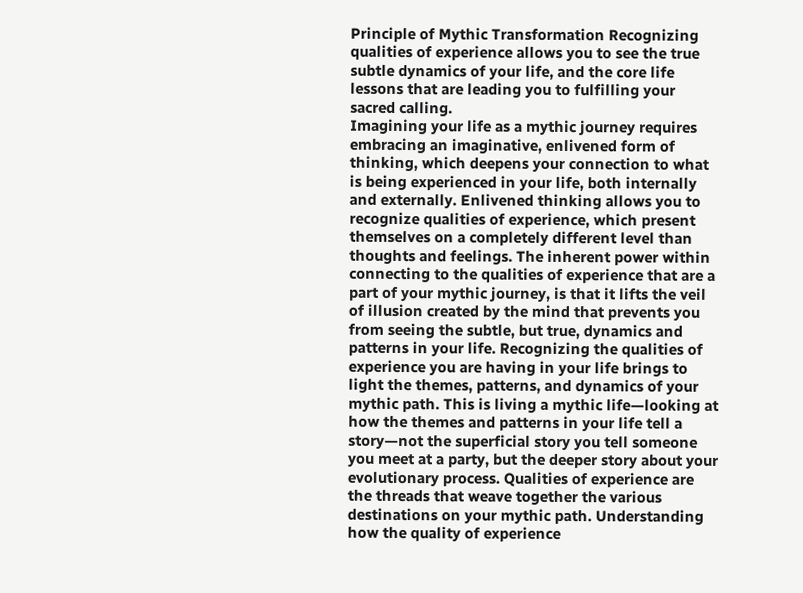Principle of Mythic Transformation Recognizing qualities of experience allows you to see the true subtle dynamics of your life, and the core life lessons that are leading you to fulfilling your sacred calling.
Imagining your life as a mythic journey requires embracing an imaginative, enlivened form of thinking, which deepens your connection to what is being experienced in your life, both internally and externally. Enlivened thinking allows you to recognize qualities of experience, which present themselves on a completely different level than thoughts and feelings. The inherent power within connecting to the qualities of experience that are a part of your mythic journey, is that it lifts the veil of illusion created by the mind that prevents you from seeing the subtle, but true, dynamics and patterns in your life. Recognizing the qualities of experience you are having in your life brings to light the themes, patterns, and dynamics of your mythic path. This is living a mythic life—looking at how the themes and patterns in your life tell a story—not the superficial story you tell someone you meet at a party, but the deeper story about your evolutionary process. Qualities of experience are the threads that weave together the various destinations on your mythic path. Understanding how the quality of experience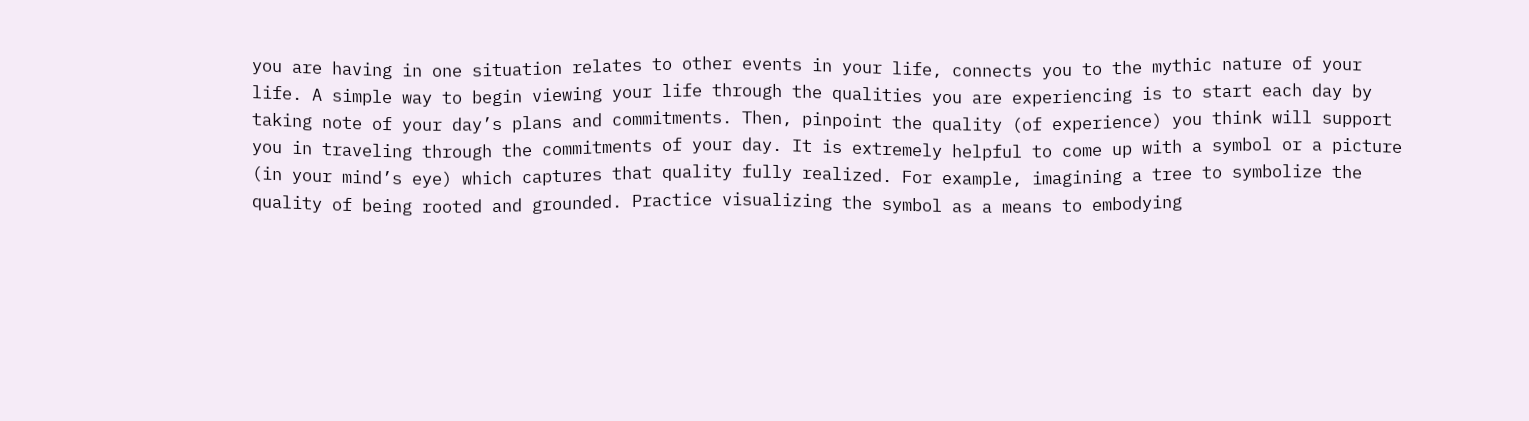you are having in one situation relates to other events in your life, connects you to the mythic nature of your life. A simple way to begin viewing your life through the qualities you are experiencing is to start each day by taking note of your day’s plans and commitments. Then, pinpoint the quality (of experience) you think will support you in traveling through the commitments of your day. It is extremely helpful to come up with a symbol or a picture (in your mind’s eye) which captures that quality fully realized. For example, imagining a tree to symbolize the quality of being rooted and grounded. Practice visualizing the symbol as a means to embodying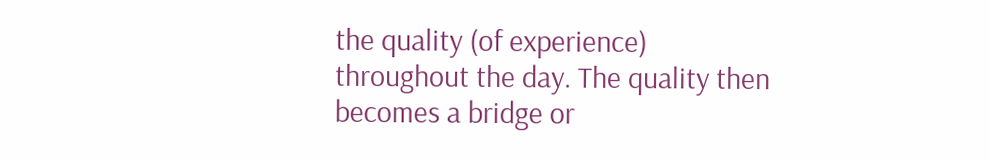the quality (of experience) throughout the day. The quality then becomes a bridge or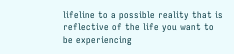lifeline to a possible reality that is reflective of the life you want to be experiencing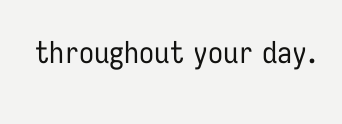throughout your day.